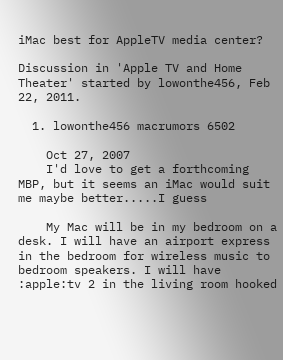iMac best for AppleTV media center?

Discussion in 'Apple TV and Home Theater' started by lowonthe456, Feb 22, 2011.

  1. lowonthe456 macrumors 6502

    Oct 27, 2007
    I'd love to get a forthcoming MBP, but it seems an iMac would suit me maybe better.....I guess

    My Mac will be in my bedroom on a desk. I will have an airport express in the bedroom for wireless music to bedroom speakers. I will have :apple:tv 2 in the living room hooked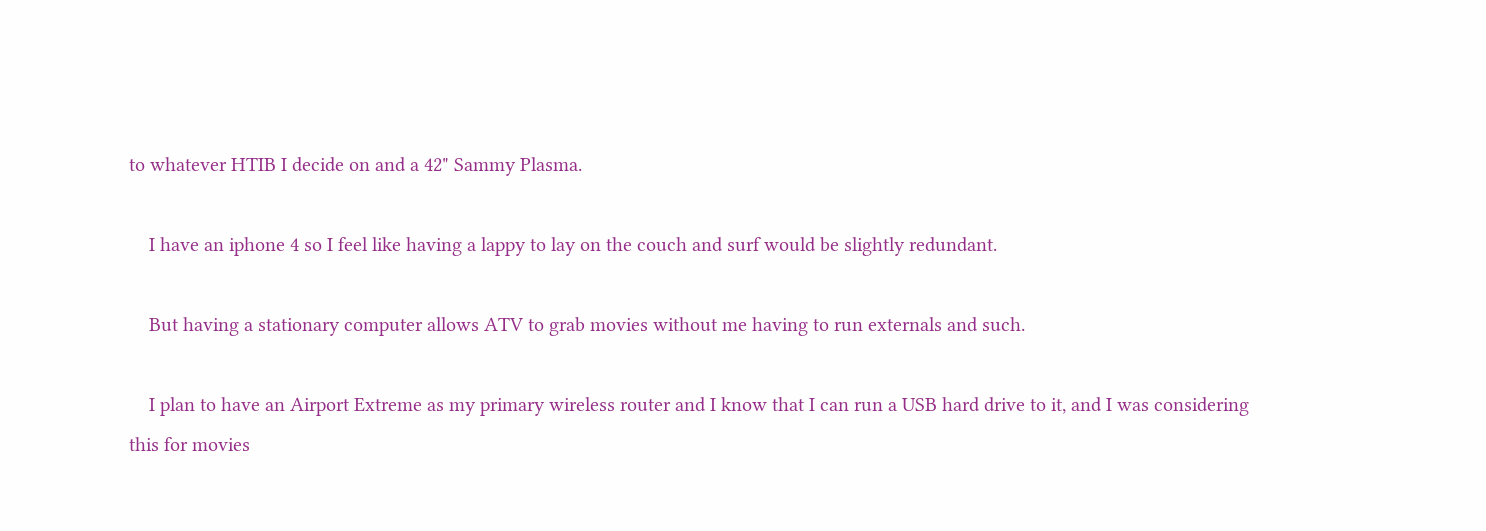to whatever HTIB I decide on and a 42" Sammy Plasma.

    I have an iphone 4 so I feel like having a lappy to lay on the couch and surf would be slightly redundant.

    But having a stationary computer allows ATV to grab movies without me having to run externals and such.

    I plan to have an Airport Extreme as my primary wireless router and I know that I can run a USB hard drive to it, and I was considering this for movies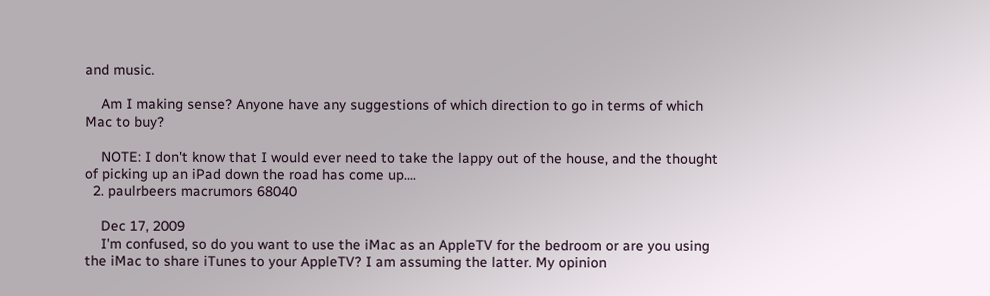and music.

    Am I making sense? Anyone have any suggestions of which direction to go in terms of which Mac to buy?

    NOTE: I don't know that I would ever need to take the lappy out of the house, and the thought of picking up an iPad down the road has come up....
  2. paulrbeers macrumors 68040

    Dec 17, 2009
    I'm confused, so do you want to use the iMac as an AppleTV for the bedroom or are you using the iMac to share iTunes to your AppleTV? I am assuming the latter. My opinion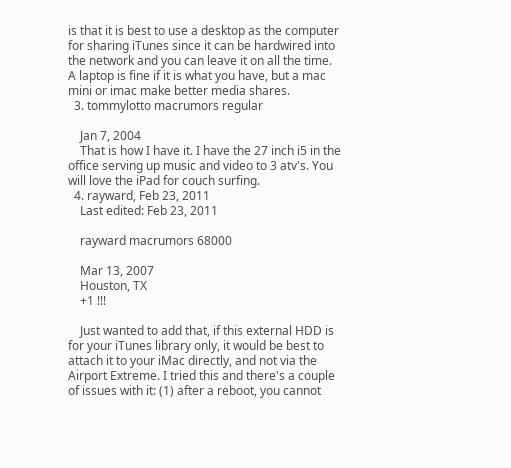is that it is best to use a desktop as the computer for sharing iTunes since it can be hardwired into the network and you can leave it on all the time. A laptop is fine if it is what you have, but a mac mini or imac make better media shares.
  3. tommylotto macrumors regular

    Jan 7, 2004
    That is how I have it. I have the 27 inch i5 in the office serving up music and video to 3 atv's. You will love the iPad for couch surfing.
  4. rayward, Feb 23, 2011
    Last edited: Feb 23, 2011

    rayward macrumors 68000

    Mar 13, 2007
    Houston, TX
    +1 !!!

    Just wanted to add that, if this external HDD is for your iTunes library only, it would be best to attach it to your iMac directly, and not via the Airport Extreme. I tried this and there's a couple of issues with it: (1) after a reboot, you cannot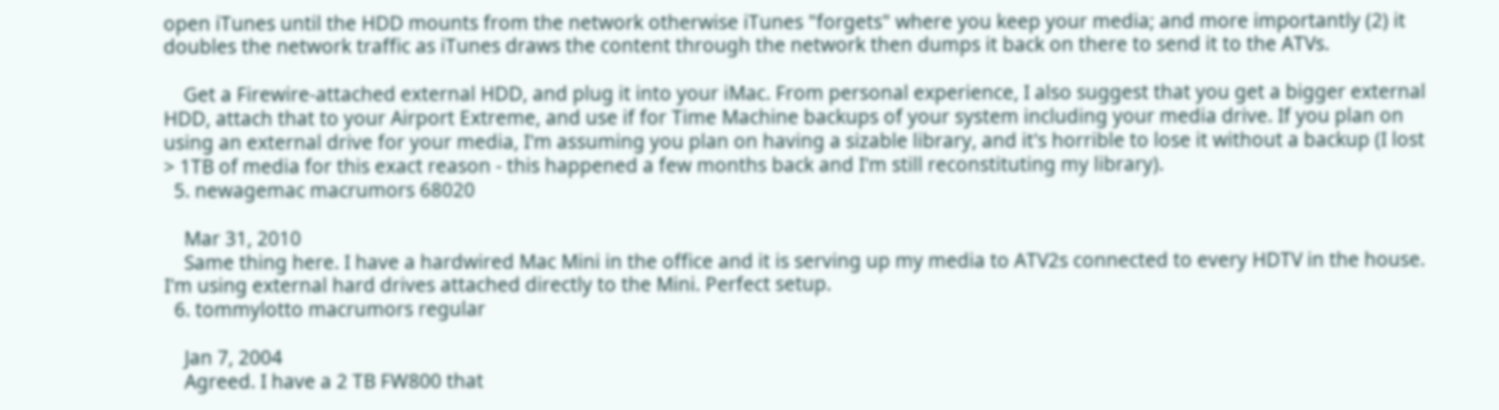open iTunes until the HDD mounts from the network otherwise iTunes "forgets" where you keep your media; and more importantly (2) it doubles the network traffic as iTunes draws the content through the network then dumps it back on there to send it to the ATVs.

    Get a Firewire-attached external HDD, and plug it into your iMac. From personal experience, I also suggest that you get a bigger external HDD, attach that to your Airport Extreme, and use if for Time Machine backups of your system including your media drive. If you plan on using an external drive for your media, I'm assuming you plan on having a sizable library, and it's horrible to lose it without a backup (I lost > 1TB of media for this exact reason - this happened a few months back and I'm still reconstituting my library).
  5. newagemac macrumors 68020

    Mar 31, 2010
    Same thing here. I have a hardwired Mac Mini in the office and it is serving up my media to ATV2s connected to every HDTV in the house. I'm using external hard drives attached directly to the Mini. Perfect setup.
  6. tommylotto macrumors regular

    Jan 7, 2004
    Agreed. I have a 2 TB FW800 that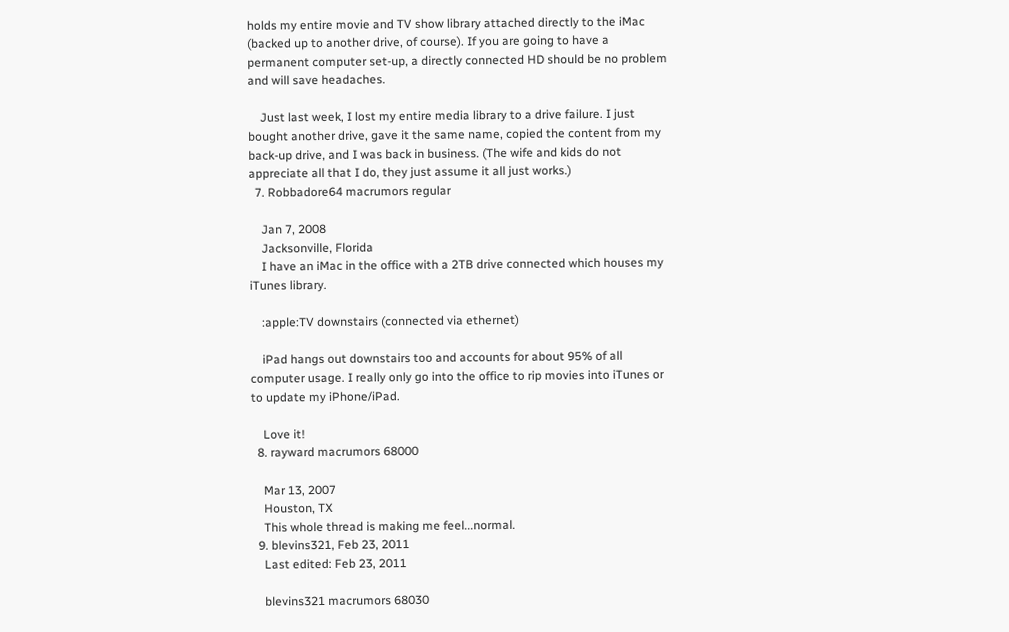holds my entire movie and TV show library attached directly to the iMac (backed up to another drive, of course). If you are going to have a permanent computer set-up, a directly connected HD should be no problem and will save headaches.

    Just last week, I lost my entire media library to a drive failure. I just bought another drive, gave it the same name, copied the content from my back-up drive, and I was back in business. (The wife and kids do not appreciate all that I do, they just assume it all just works.)
  7. Robbadore64 macrumors regular

    Jan 7, 2008
    Jacksonville, Florida
    I have an iMac in the office with a 2TB drive connected which houses my iTunes library.

    :apple:TV downstairs (connected via ethernet)

    iPad hangs out downstairs too and accounts for about 95% of all computer usage. I really only go into the office to rip movies into iTunes or to update my iPhone/iPad.

    Love it!
  8. rayward macrumors 68000

    Mar 13, 2007
    Houston, TX
    This whole thread is making me feel...normal.
  9. blevins321, Feb 23, 2011
    Last edited: Feb 23, 2011

    blevins321 macrumors 68030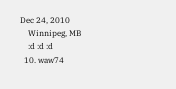Dec 24, 2010
    Winnipeg, MB
    :d :d :d
  10. waw74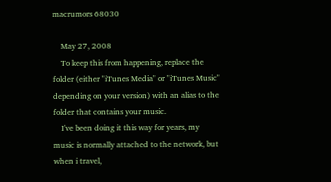macrumors 68030

    May 27, 2008
    To keep this from happening, replace the folder (either "iTunes Media" or "iTunes Music" depending on your version) with an alias to the folder that contains your music.
    I've been doing it this way for years, my music is normally attached to the network, but when i travel,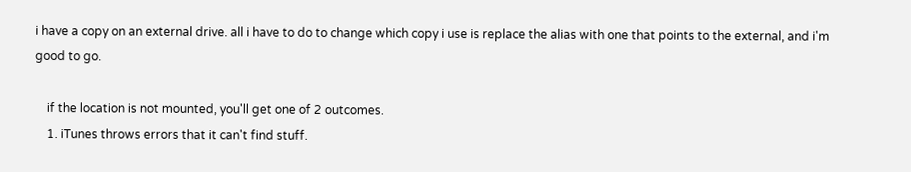i have a copy on an external drive. all i have to do to change which copy i use is replace the alias with one that points to the external, and i'm good to go.

    if the location is not mounted, you'll get one of 2 outcomes.
    1. iTunes throws errors that it can't find stuff.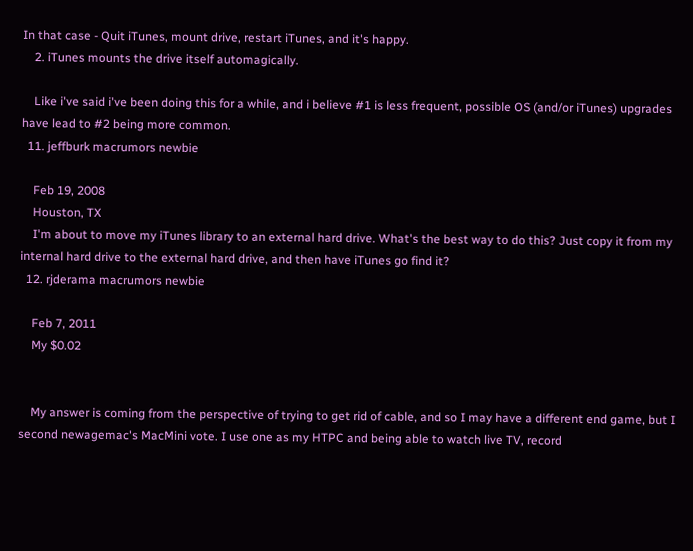In that case - Quit iTunes, mount drive, restart iTunes, and it's happy.
    2. iTunes mounts the drive itself automagically.

    Like i've said i've been doing this for a while, and i believe #1 is less frequent, possible OS (and/or iTunes) upgrades have lead to #2 being more common.
  11. jeffburk macrumors newbie

    Feb 19, 2008
    Houston, TX
    I'm about to move my iTunes library to an external hard drive. What's the best way to do this? Just copy it from my internal hard drive to the external hard drive, and then have iTunes go find it?
  12. rjderama macrumors newbie

    Feb 7, 2011
    My $0.02


    My answer is coming from the perspective of trying to get rid of cable, and so I may have a different end game, but I second newagemac's MacMini vote. I use one as my HTPC and being able to watch live TV, record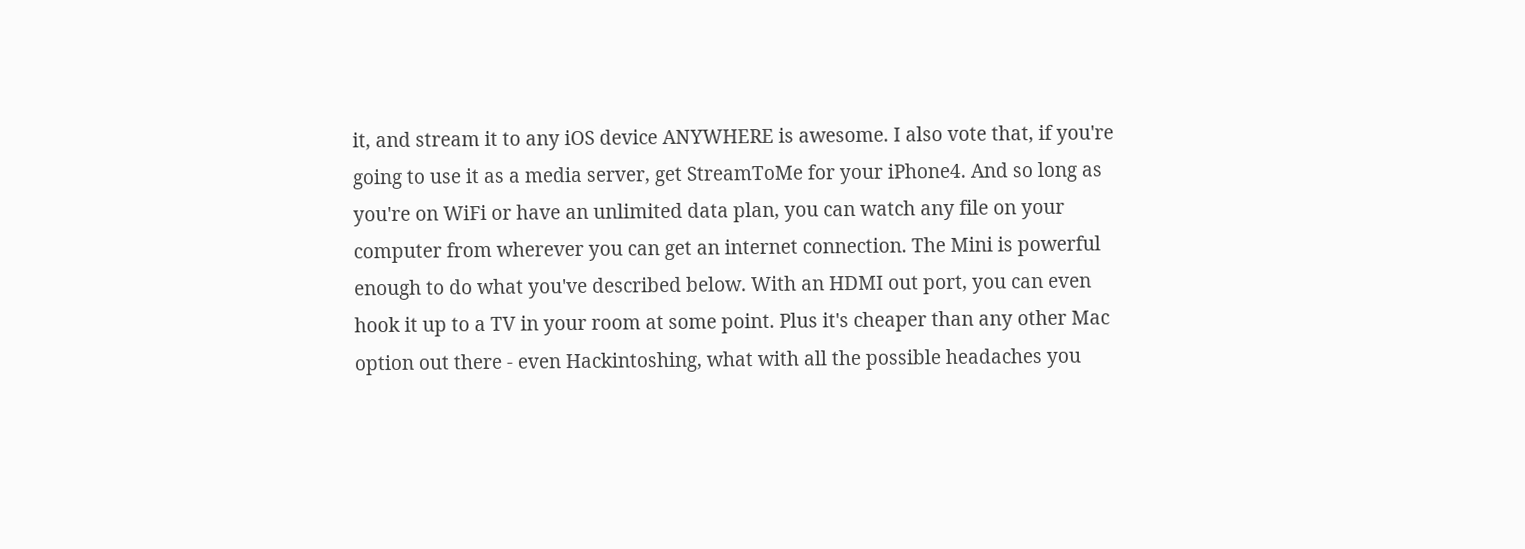it, and stream it to any iOS device ANYWHERE is awesome. I also vote that, if you're going to use it as a media server, get StreamToMe for your iPhone4. And so long as you're on WiFi or have an unlimited data plan, you can watch any file on your computer from wherever you can get an internet connection. The Mini is powerful enough to do what you've described below. With an HDMI out port, you can even hook it up to a TV in your room at some point. Plus it's cheaper than any other Mac option out there - even Hackintoshing, what with all the possible headaches you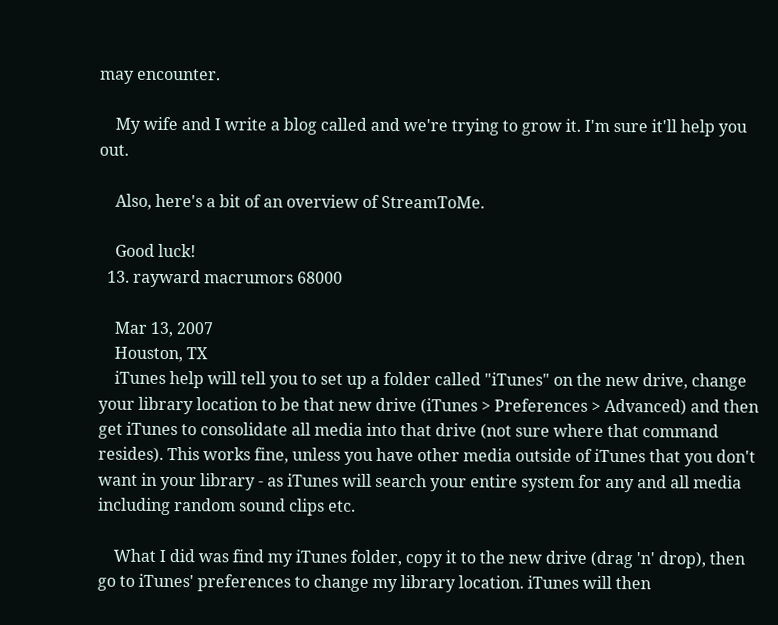may encounter.

    My wife and I write a blog called and we're trying to grow it. I'm sure it'll help you out.

    Also, here's a bit of an overview of StreamToMe.

    Good luck!
  13. rayward macrumors 68000

    Mar 13, 2007
    Houston, TX
    iTunes help will tell you to set up a folder called "iTunes" on the new drive, change your library location to be that new drive (iTunes > Preferences > Advanced) and then get iTunes to consolidate all media into that drive (not sure where that command resides). This works fine, unless you have other media outside of iTunes that you don't want in your library - as iTunes will search your entire system for any and all media including random sound clips etc.

    What I did was find my iTunes folder, copy it to the new drive (drag 'n' drop), then go to iTunes' preferences to change my library location. iTunes will then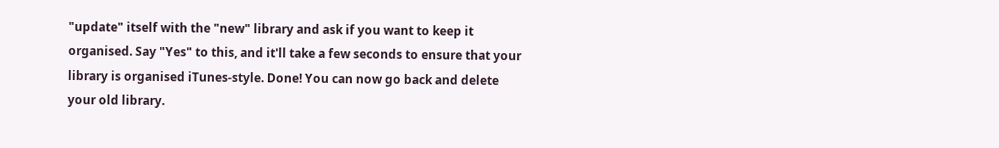"update" itself with the "new" library and ask if you want to keep it organised. Say "Yes" to this, and it'll take a few seconds to ensure that your library is organised iTunes-style. Done! You can now go back and delete your old library.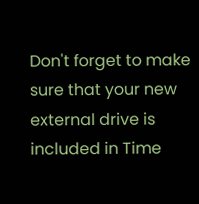Don't forget to make sure that your new external drive is included in Time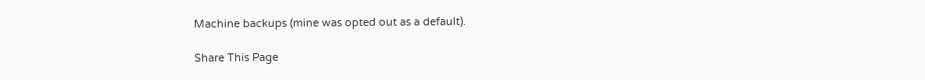Machine backups (mine was opted out as a default).

Share This Page